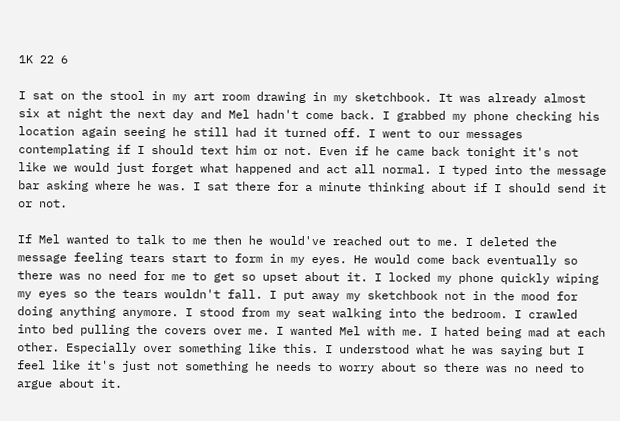1K 22 6

I sat on the stool in my art room drawing in my sketchbook. It was already almost six at night the next day and Mel hadn't come back. I grabbed my phone checking his location again seeing he still had it turned off. I went to our messages contemplating if I should text him or not. Even if he came back tonight it's not like we would just forget what happened and act all normal. I typed into the message bar asking where he was. I sat there for a minute thinking about if I should send it or not.

If Mel wanted to talk to me then he would've reached out to me. I deleted the message feeling tears start to form in my eyes. He would come back eventually so there was no need for me to get so upset about it. I locked my phone quickly wiping my eyes so the tears wouldn't fall. I put away my sketchbook not in the mood for doing anything anymore. I stood from my seat walking into the bedroom. I crawled into bed pulling the covers over me. I wanted Mel with me. I hated being mad at each other. Especially over something like this. I understood what he was saying but I feel like it's just not something he needs to worry about so there was no need to argue about it.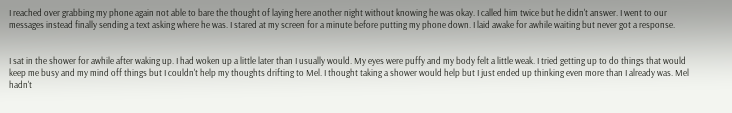I reached over grabbing my phone again not able to bare the thought of laying here another night without knowing he was okay. I called him twice but he didn't answer. I went to our messages instead finally sending a text asking where he was. I stared at my screen for a minute before putting my phone down. I laid awake for awhile waiting but never got a response.


I sat in the shower for awhile after waking up. I had woken up a little later than I usually would. My eyes were puffy and my body felt a little weak. I tried getting up to do things that would keep me busy and my mind off things but I couldn't help my thoughts drifting to Mel. I thought taking a shower would help but I just ended up thinking even more than I already was. Mel hadn't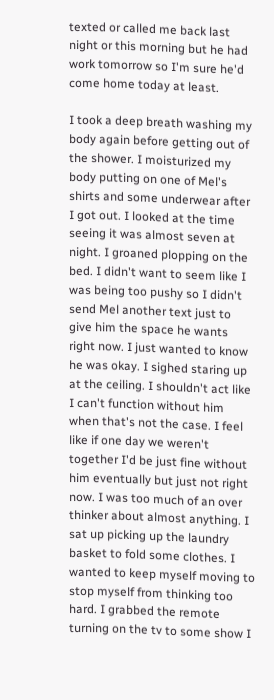texted or called me back last night or this morning but he had work tomorrow so I'm sure he'd come home today at least.

I took a deep breath washing my body again before getting out of the shower. I moisturized my body putting on one of Mel's shirts and some underwear after I got out. I looked at the time seeing it was almost seven at night. I groaned plopping on the bed. I didn't want to seem like I was being too pushy so I didn't send Mel another text just to give him the space he wants right now. I just wanted to know he was okay. I sighed staring up at the ceiling. I shouldn't act like I can't function without him when that's not the case. I feel like if one day we weren't together I'd be just fine without him eventually but just not right now. I was too much of an over thinker about almost anything. I sat up picking up the laundry basket to fold some clothes. I wanted to keep myself moving to stop myself from thinking too hard. I grabbed the remote turning on the tv to some show I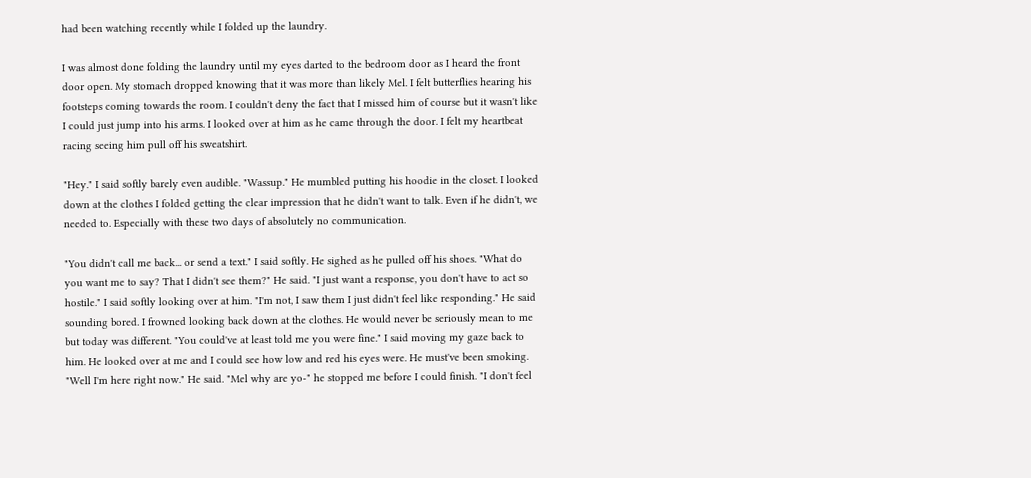had been watching recently while I folded up the laundry.

I was almost done folding the laundry until my eyes darted to the bedroom door as I heard the front door open. My stomach dropped knowing that it was more than likely Mel. I felt butterflies hearing his footsteps coming towards the room. I couldn't deny the fact that I missed him of course but it wasn't like I could just jump into his arms. I looked over at him as he came through the door. I felt my heartbeat racing seeing him pull off his sweatshirt.

"Hey." I said softly barely even audible. "Wassup." He mumbled putting his hoodie in the closet. I looked down at the clothes I folded getting the clear impression that he didn't want to talk. Even if he didn't, we needed to. Especially with these two days of absolutely no communication.

"You didn't call me back... or send a text." I said softly. He sighed as he pulled off his shoes. "What do you want me to say? That I didn't see them?" He said. "I just want a response, you don't have to act so hostile." I said softly looking over at him. "I'm not, I saw them I just didn't feel like responding." He said sounding bored. I frowned looking back down at the clothes. He would never be seriously mean to me but today was different. "You could've at least told me you were fine." I said moving my gaze back to him. He looked over at me and I could see how low and red his eyes were. He must've been smoking. "Well I'm here right now." He said. "Mel why are yo-" he stopped me before I could finish. "I don't feel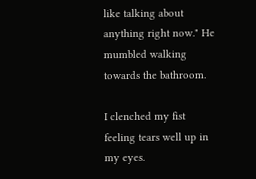like talking about anything right now." He mumbled walking towards the bathroom.

I clenched my fist feeling tears well up in my eyes.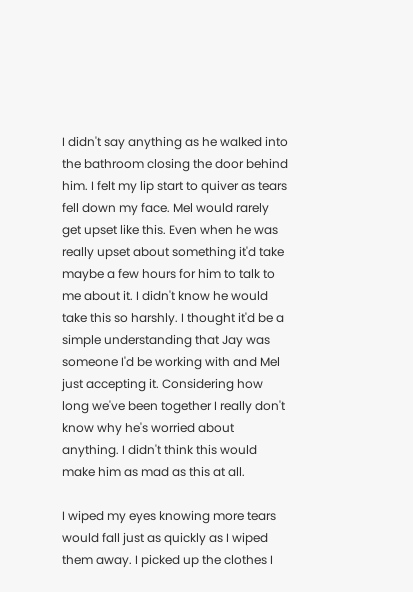I didn't say anything as he walked into the bathroom closing the door behind him. I felt my lip start to quiver as tears fell down my face. Mel would rarely get upset like this. Even when he was really upset about something it'd take maybe a few hours for him to talk to me about it. I didn't know he would take this so harshly. I thought it'd be a simple understanding that Jay was someone I'd be working with and Mel just accepting it. Considering how long we've been together I really don't know why he's worried about anything. I didn't think this would make him as mad as this at all.

I wiped my eyes knowing more tears would fall just as quickly as I wiped them away. I picked up the clothes I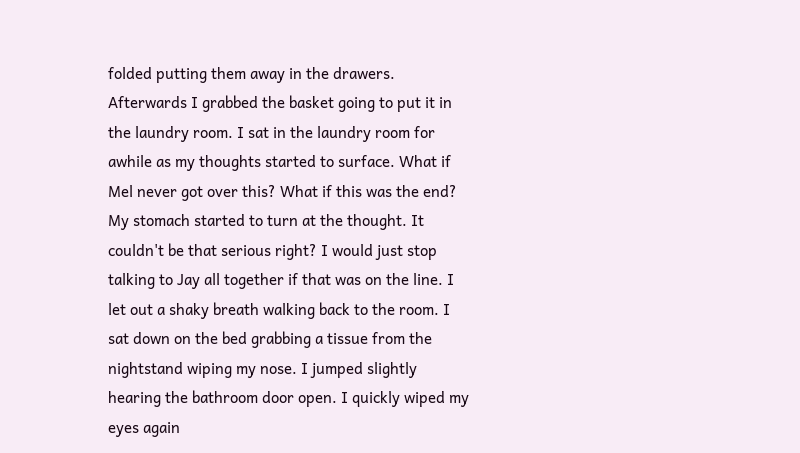folded putting them away in the drawers. Afterwards I grabbed the basket going to put it in the laundry room. I sat in the laundry room for awhile as my thoughts started to surface. What if Mel never got over this? What if this was the end? My stomach started to turn at the thought. It couldn't be that serious right? I would just stop talking to Jay all together if that was on the line. I let out a shaky breath walking back to the room. I sat down on the bed grabbing a tissue from the nightstand wiping my nose. I jumped slightly hearing the bathroom door open. I quickly wiped my eyes again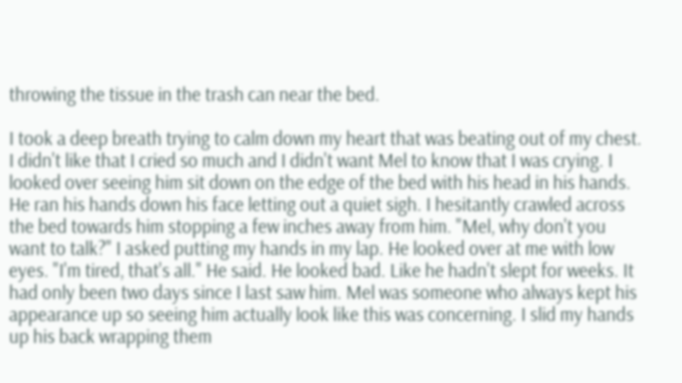throwing the tissue in the trash can near the bed.

I took a deep breath trying to calm down my heart that was beating out of my chest. I didn't like that I cried so much and I didn't want Mel to know that I was crying. I looked over seeing him sit down on the edge of the bed with his head in his hands. He ran his hands down his face letting out a quiet sigh. I hesitantly crawled across the bed towards him stopping a few inches away from him. "Mel, why don't you want to talk?" I asked putting my hands in my lap. He looked over at me with low eyes. "I'm tired, that's all." He said. He looked bad. Like he hadn't slept for weeks. It had only been two days since I last saw him. Mel was someone who always kept his appearance up so seeing him actually look like this was concerning. I slid my hands up his back wrapping them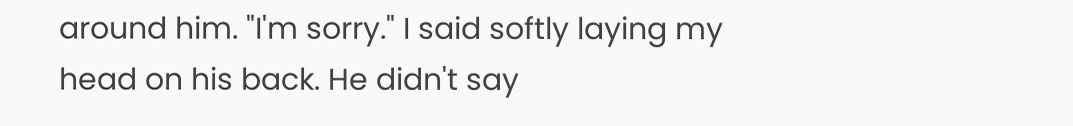around him. "I'm sorry." I said softly laying my head on his back. He didn't say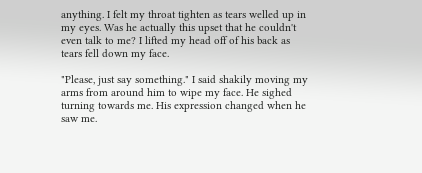anything. I felt my throat tighten as tears welled up in my eyes. Was he actually this upset that he couldn't even talk to me? I lifted my head off of his back as tears fell down my face.

"Please, just say something." I said shakily moving my arms from around him to wipe my face. He sighed turning towards me. His expression changed when he saw me.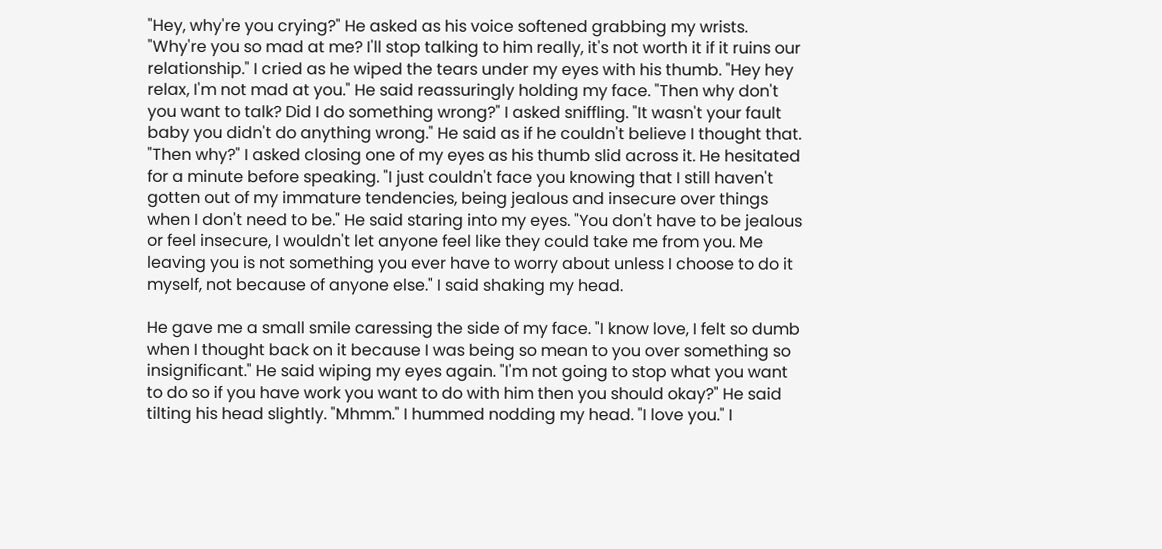"Hey, why're you crying?" He asked as his voice softened grabbing my wrists. "Why're you so mad at me? I'll stop talking to him really, it's not worth it if it ruins our relationship." I cried as he wiped the tears under my eyes with his thumb. "Hey hey relax, I'm not mad at you." He said reassuringly holding my face. "Then why don't you want to talk? Did I do something wrong?" I asked sniffling. "It wasn't your fault baby you didn't do anything wrong." He said as if he couldn't believe I thought that. "Then why?" I asked closing one of my eyes as his thumb slid across it. He hesitated for a minute before speaking. "I just couldn't face you knowing that I still haven't gotten out of my immature tendencies, being jealous and insecure over things when I don't need to be." He said staring into my eyes. "You don't have to be jealous or feel insecure, I wouldn't let anyone feel like they could take me from you. Me leaving you is not something you ever have to worry about unless I choose to do it myself, not because of anyone else." I said shaking my head.

He gave me a small smile caressing the side of my face. "I know love, I felt so dumb when I thought back on it because I was being so mean to you over something so insignificant." He said wiping my eyes again. "I'm not going to stop what you want to do so if you have work you want to do with him then you should okay?" He said tilting his head slightly. "Mhmm." I hummed nodding my head. "I love you." I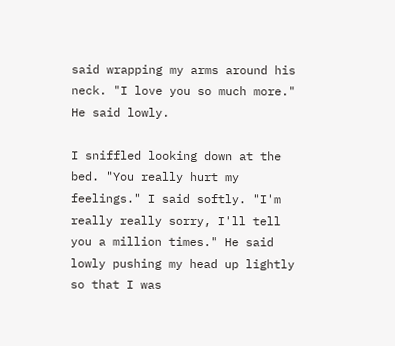said wrapping my arms around his neck. "I love you so much more." He said lowly.

I sniffled looking down at the bed. "You really hurt my feelings." I said softly. "I'm really really sorry, I'll tell you a million times." He said lowly pushing my head up lightly so that I was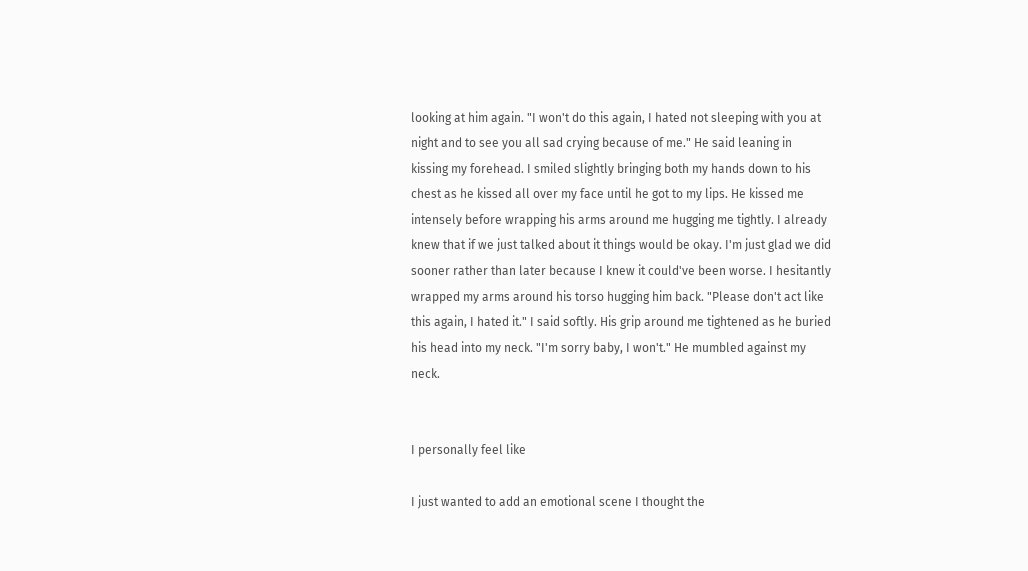looking at him again. "I won't do this again, I hated not sleeping with you at night and to see you all sad crying because of me." He said leaning in kissing my forehead. I smiled slightly bringing both my hands down to his chest as he kissed all over my face until he got to my lips. He kissed me intensely before wrapping his arms around me hugging me tightly. I already knew that if we just talked about it things would be okay. I'm just glad we did sooner rather than later because I knew it could've been worse. I hesitantly wrapped my arms around his torso hugging him back. "Please don't act like this again, I hated it." I said softly. His grip around me tightened as he buried his head into my neck. "I'm sorry baby, I won't." He mumbled against my neck.


I personally feel like

I just wanted to add an emotional scene I thought the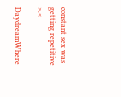constant sex was getting repetitive >.<

DaydreamWhere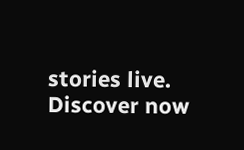stories live. Discover now